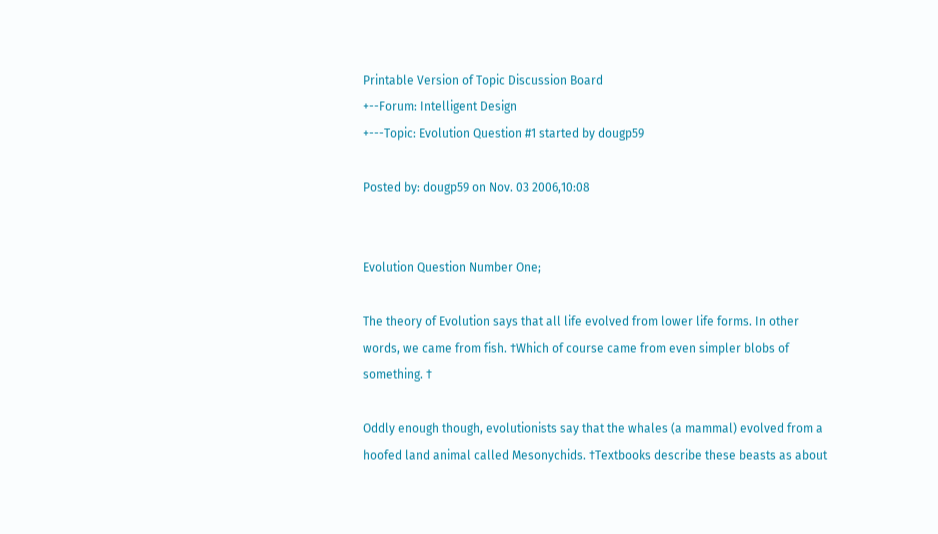Printable Version of Topic Discussion Board
+--Forum: Intelligent Design
+---Topic: Evolution Question #1 started by dougp59

Posted by: dougp59 on Nov. 03 2006,10:08


Evolution Question Number One;

The theory of Evolution says that all life evolved from lower life forms. In other words, we came from fish. †Which of course came from even simpler blobs of something. †

Oddly enough though, evolutionists say that the whales (a mammal) evolved from a hoofed land animal called Mesonychids. †Textbooks describe these beasts as about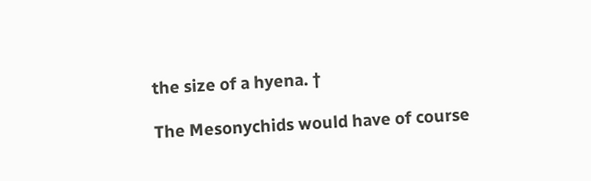the size of a hyena. †

The Mesonychids would have of course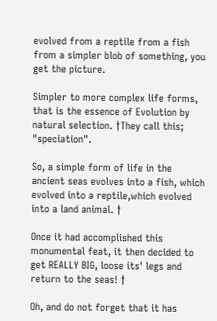evolved from a reptile from a fish from a simpler blob of something, you get the picture.

Simpler to more complex life forms, that is the essence of Evolution by natural selection. †They call this; "speciation".

So, a simple form of life in the ancient seas evolves into a fish, which evolved into a reptile,which evolved into a land animal. †

Once it had accomplished this monumental feat, it then decided to get REALLY BIG, loose its' legs and return to the seas! †

Oh, and do not forget that it has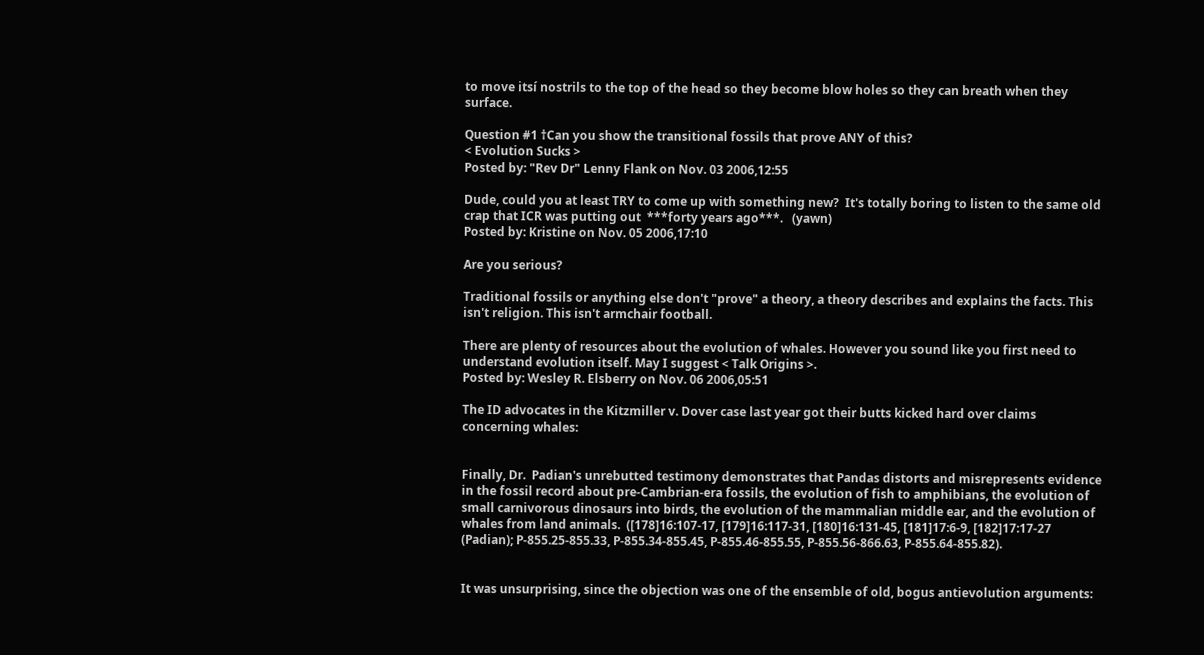to move itsí nostrils to the top of the head so they become blow holes so they can breath when they surface.

Question #1 †Can you show the transitional fossils that prove ANY of this?
< Evolution Sucks >
Posted by: "Rev Dr" Lenny Flank on Nov. 03 2006,12:55

Dude, could you at least TRY to come up with something new?  It's totally boring to listen to the same old crap that ICR was putting out  ***forty years ago***.   (yawn)
Posted by: Kristine on Nov. 05 2006,17:10

Are you serious?

Traditional fossils or anything else don't "prove" a theory, a theory describes and explains the facts. This isn't religion. This isn't armchair football.

There are plenty of resources about the evolution of whales. However you sound like you first need to understand evolution itself. May I suggest < Talk Origins >.
Posted by: Wesley R. Elsberry on Nov. 06 2006,05:51

The ID advocates in the Kitzmiller v. Dover case last year got their butts kicked hard over claims concerning whales:


Finally, Dr.  Padian's unrebutted testimony demonstrates that Pandas distorts and misrepresents evidence in the fossil record about pre-Cambrian-era fossils, the evolution of fish to amphibians, the evolution of small carnivorous dinosaurs into birds, the evolution of the mammalian middle ear, and the evolution of whales from land animals.  ([178]16:107-17, [179]16:117-31, [180]16:131-45, [181]17:6-9, [182]17:17-27 (Padian); P-855.25-855.33, P-855.34-855.45, P-855.46-855.55, P-855.56-866.63, P-855.64-855.82).


It was unsurprising, since the objection was one of the ensemble of old, bogus antievolution arguments: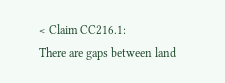< Claim CC216.1:
There are gaps between land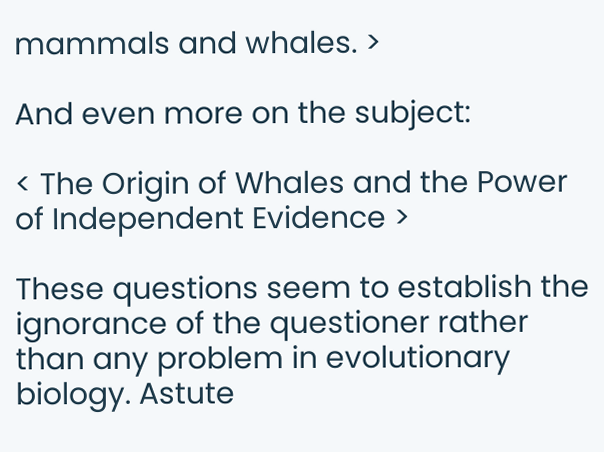mammals and whales. >

And even more on the subject:

< The Origin of Whales and the Power of Independent Evidence >

These questions seem to establish the ignorance of the questioner rather than any problem in evolutionary biology. Astute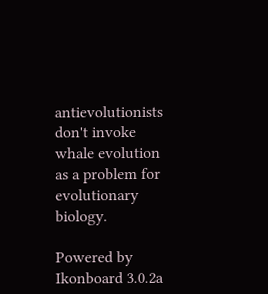antievolutionists don't invoke whale evolution as a problem for evolutionary biology.

Powered by Ikonboard 3.0.2a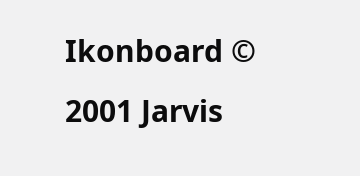Ikonboard © 2001 Jarvis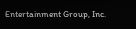Entertainment Group, Inc.